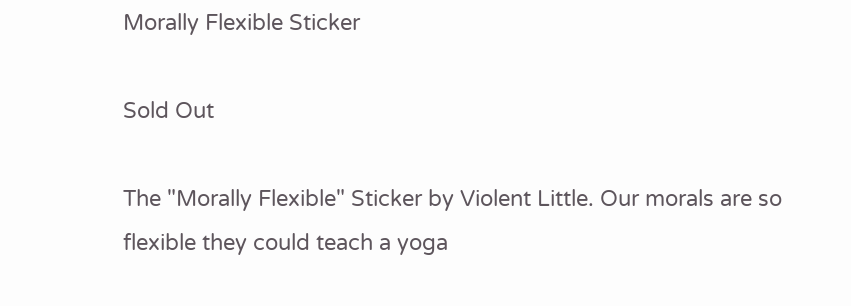Morally Flexible Sticker

Sold Out

The "Morally Flexible" Sticker by Violent Little. Our morals are so flexible they could teach a yoga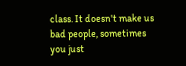class. It doesn't make us bad people, sometimes you just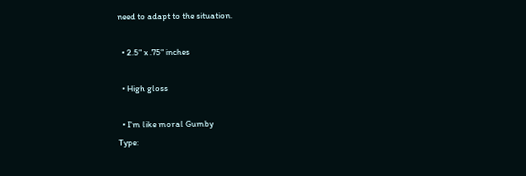need to adapt to the situation.

  • 2.5" x .75" inches

  • High gloss

  • I'm like moral Gumby
Type: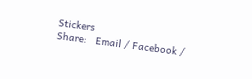Stickers
Share:   Email / Facebook /